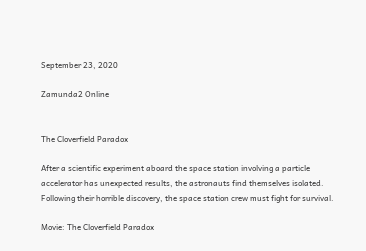September 23, 2020

Zamunda2 Online


The Cloverfield Paradox

After a scientific experiment aboard the space station involving a particle accelerator has unexpected results, the astronauts find themselves isolated. Following their horrible discovery, the space station crew must fight for survival.

Movie: The Cloverfield Paradox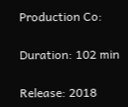Production Co:

Duration: 102 min

Release: 2018